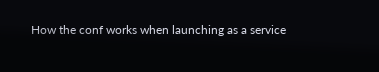How the conf works when launching as a service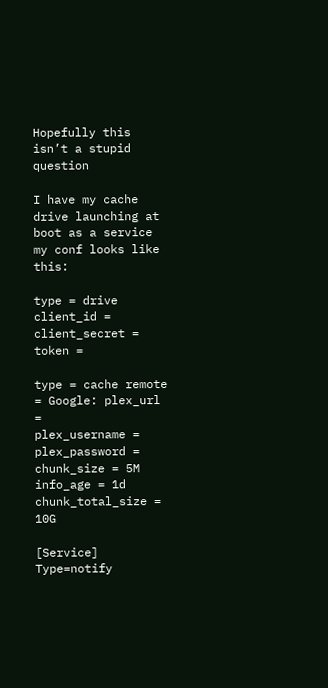Hopefully this isn’t a stupid question

I have my cache drive launching at boot as a service my conf looks like this:

type = drive client_id =
client_secret =
token =

type = cache remote = Google: plex_url =
plex_username =
plex_password =
chunk_size = 5M
info_age = 1d
chunk_total_size = 10G

[Service] Type=notify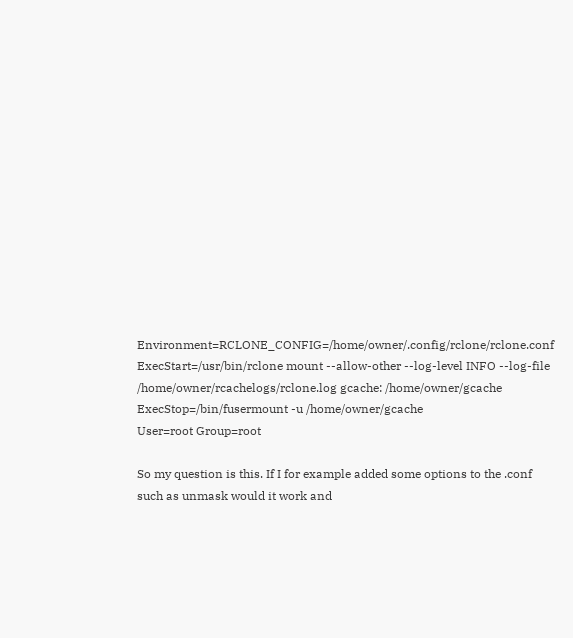Environment=RCLONE_CONFIG=/home/owner/.config/rclone/rclone.conf
ExecStart=/usr/bin/rclone mount --allow-other --log-level INFO --log-file /home/owner/rcachelogs/rclone.log gcache: /home/owner/gcache
ExecStop=/bin/fusermount -u /home/owner/gcache
User=root Group=root

So my question is this. If I for example added some options to the .conf such as unmask would it work and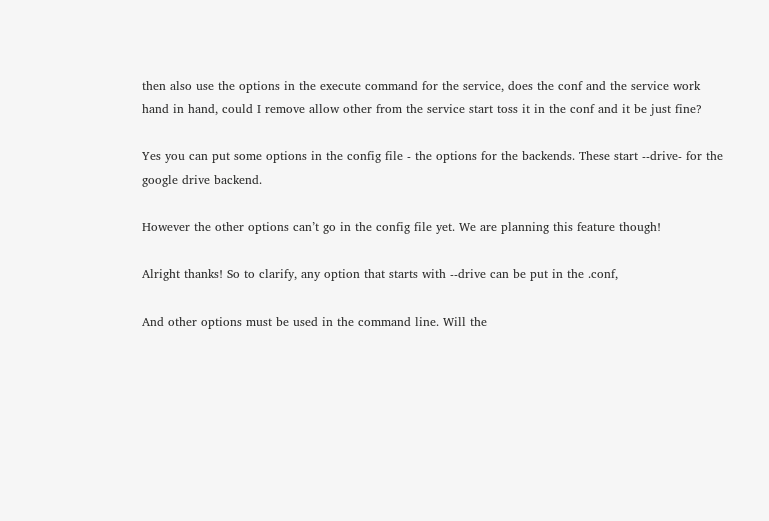then also use the options in the execute command for the service, does the conf and the service work hand in hand, could I remove allow other from the service start toss it in the conf and it be just fine?

Yes you can put some options in the config file - the options for the backends. These start --drive- for the google drive backend.

However the other options can’t go in the config file yet. We are planning this feature though!

Alright thanks! So to clarify, any option that starts with --drive can be put in the .conf,

And other options must be used in the command line. Will the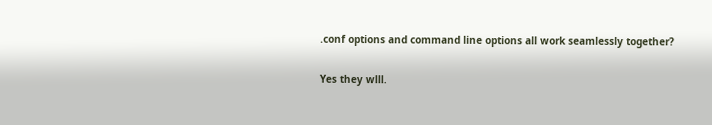.conf options and command line options all work seamlessly together?

Yes they wlll.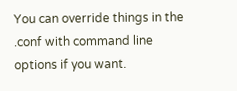You can override things in the .conf with command line options if you want.